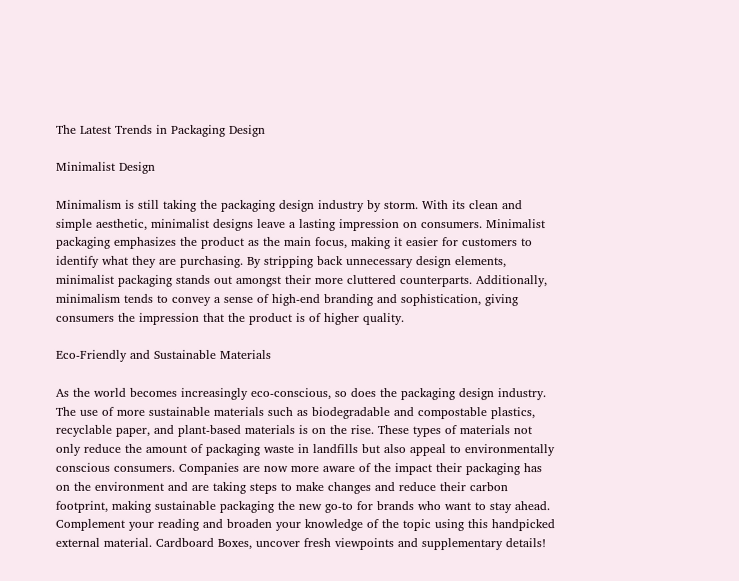The Latest Trends in Packaging Design

Minimalist Design

Minimalism is still taking the packaging design industry by storm. With its clean and simple aesthetic, minimalist designs leave a lasting impression on consumers. Minimalist packaging emphasizes the product as the main focus, making it easier for customers to identify what they are purchasing. By stripping back unnecessary design elements, minimalist packaging stands out amongst their more cluttered counterparts. Additionally, minimalism tends to convey a sense of high-end branding and sophistication, giving consumers the impression that the product is of higher quality.

Eco-Friendly and Sustainable Materials

As the world becomes increasingly eco-conscious, so does the packaging design industry. The use of more sustainable materials such as biodegradable and compostable plastics, recyclable paper, and plant-based materials is on the rise. These types of materials not only reduce the amount of packaging waste in landfills but also appeal to environmentally conscious consumers. Companies are now more aware of the impact their packaging has on the environment and are taking steps to make changes and reduce their carbon footprint, making sustainable packaging the new go-to for brands who want to stay ahead. Complement your reading and broaden your knowledge of the topic using this handpicked external material. Cardboard Boxes, uncover fresh viewpoints and supplementary details!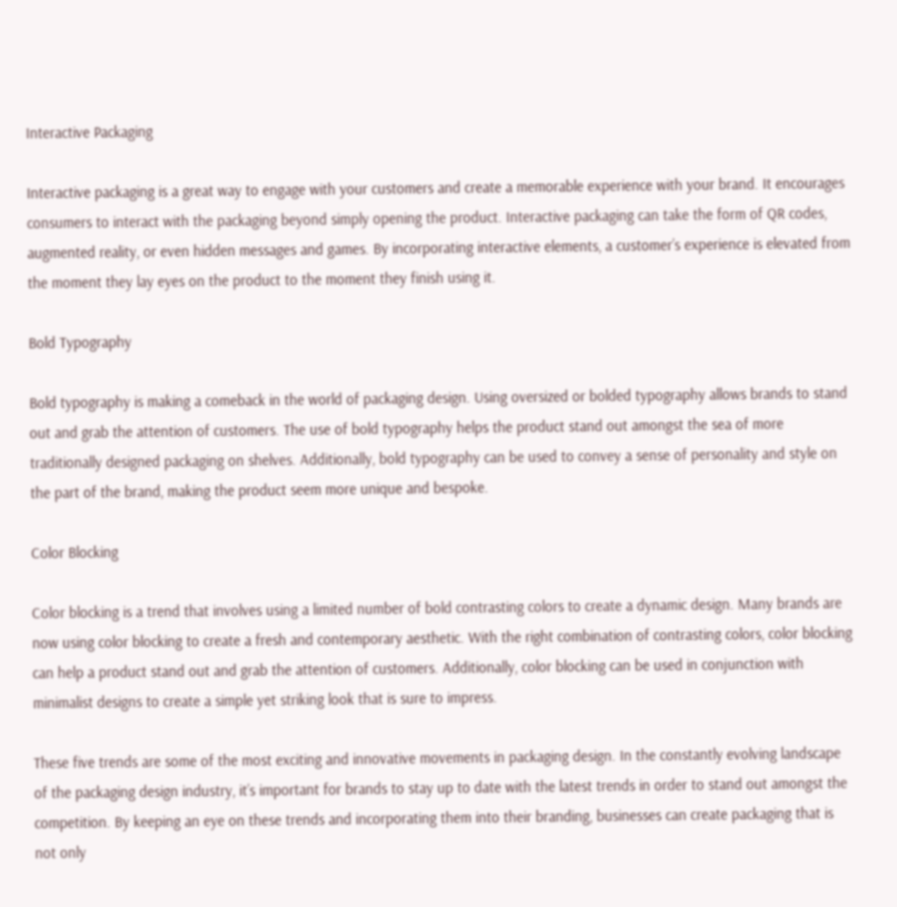Interactive Packaging

Interactive packaging is a great way to engage with your customers and create a memorable experience with your brand. It encourages consumers to interact with the packaging beyond simply opening the product. Interactive packaging can take the form of QR codes, augmented reality, or even hidden messages and games. By incorporating interactive elements, a customer’s experience is elevated from the moment they lay eyes on the product to the moment they finish using it.

Bold Typography

Bold typography is making a comeback in the world of packaging design. Using oversized or bolded typography allows brands to stand out and grab the attention of customers. The use of bold typography helps the product stand out amongst the sea of more traditionally designed packaging on shelves. Additionally, bold typography can be used to convey a sense of personality and style on the part of the brand, making the product seem more unique and bespoke.

Color Blocking

Color blocking is a trend that involves using a limited number of bold contrasting colors to create a dynamic design. Many brands are now using color blocking to create a fresh and contemporary aesthetic. With the right combination of contrasting colors, color blocking can help a product stand out and grab the attention of customers. Additionally, color blocking can be used in conjunction with minimalist designs to create a simple yet striking look that is sure to impress.

These five trends are some of the most exciting and innovative movements in packaging design. In the constantly evolving landscape of the packaging design industry, it’s important for brands to stay up to date with the latest trends in order to stand out amongst the competition. By keeping an eye on these trends and incorporating them into their branding, businesses can create packaging that is not only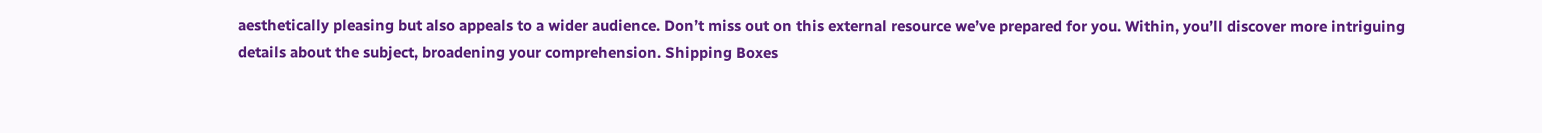aesthetically pleasing but also appeals to a wider audience. Don’t miss out on this external resource we’ve prepared for you. Within, you’ll discover more intriguing details about the subject, broadening your comprehension. Shipping Boxes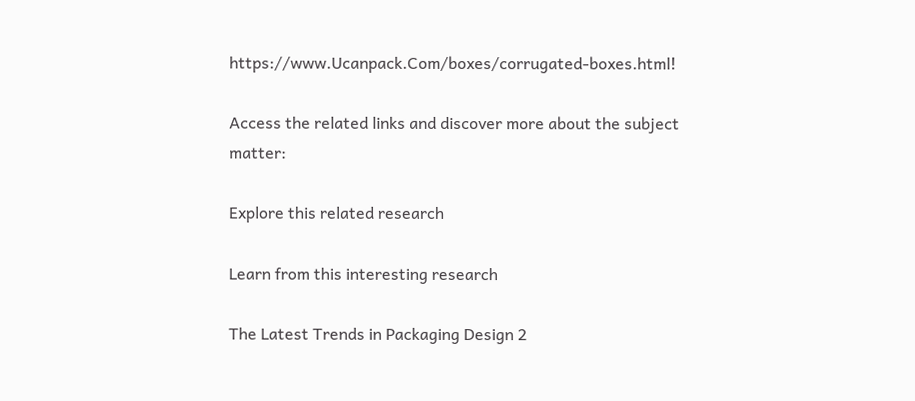https://www.Ucanpack.Com/boxes/corrugated-boxes.html!

Access the related links and discover more about the subject matter:

Explore this related research

Learn from this interesting research

The Latest Trends in Packaging Design 2